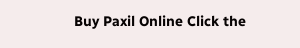Buy Paxil Online Click the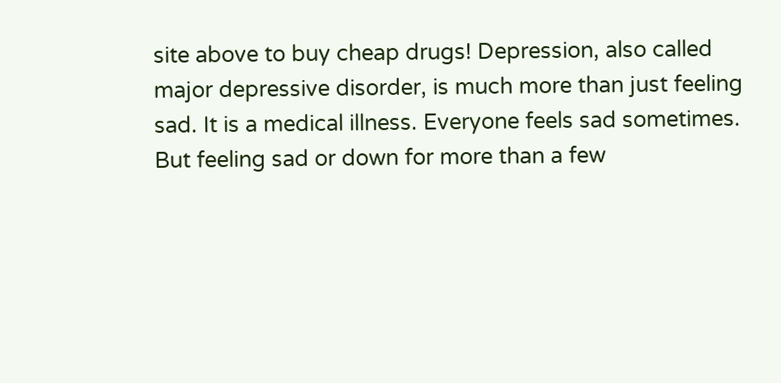site above to buy cheap drugs! Depression, also called major depressive disorder, is much more than just feeling sad. It is a medical illness. Everyone feels sad sometimes. But feeling sad or down for more than a few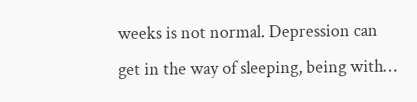weeks is not normal. Depression can get in the way of sleeping, being with…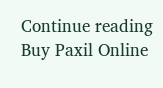Continue reading Buy Paxil Online